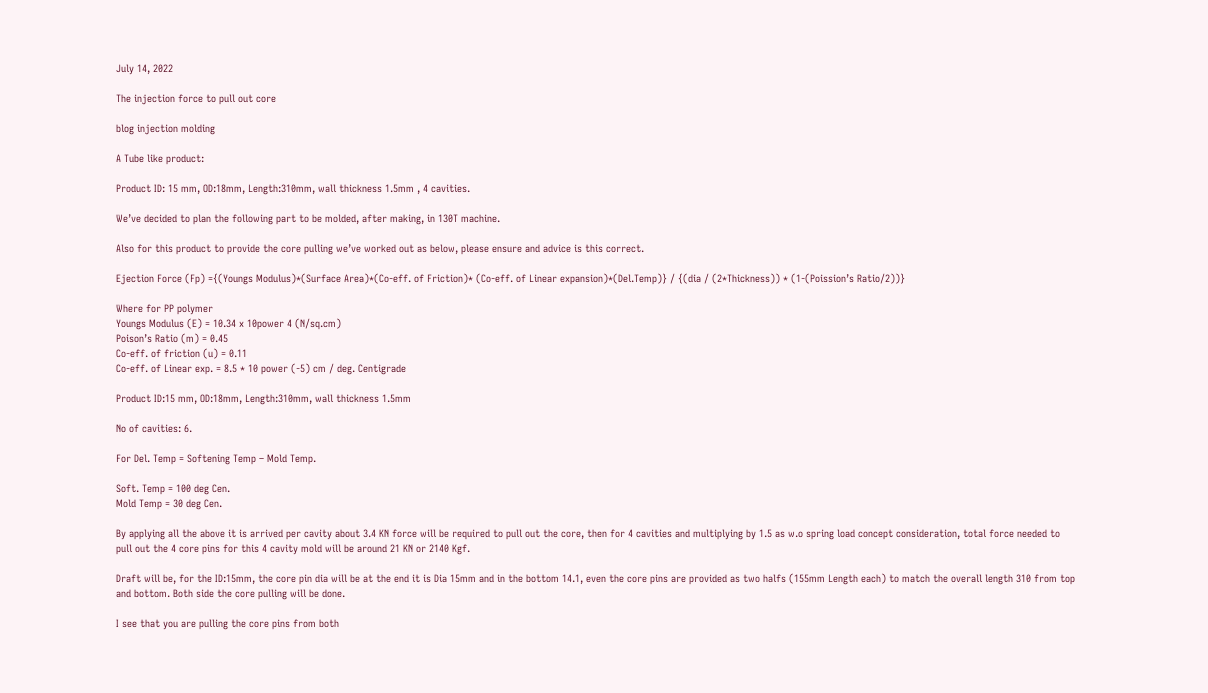July 14, 2022

The injection force to pull out core

blog injection molding

A Tube like product:

Product ID: 15 mm, OD:18mm, Length:310mm, wall thickness 1.5mm , 4 cavities.

We’ve decided to plan the following part to be molded, after making, in 130T machine.

Also for this product to provide the core pulling we’ve worked out as below, please ensure and advice is this correct.

Ejection Force (Fp) ={(Youngs Modulus)*(Surface Area)*(Co-eff. of Friction)* (Co-eff. of Linear expansion)*(Del.Temp)} / {(dia / (2*Thickness)) * (1-(Poission’s Ratio/2))}

Where for PP polymer
Youngs Modulus (E) = 10.34 x 10power 4 (N/sq.cm)
Poison’s Ratio (m) = 0.45
Co-eff. of friction (u) = 0.11
Co-eff. of Linear exp. = 8.5 * 10 power (-5) cm / deg. Centigrade

Product ID:15 mm, OD:18mm, Length:310mm, wall thickness 1.5mm

No of cavities: 6.

For Del. Temp = Softening Temp – Mold Temp.

Soft. Temp = 100 deg Cen.
Mold Temp = 30 deg Cen.

By applying all the above it is arrived per cavity about 3.4 KN force will be required to pull out the core, then for 4 cavities and multiplying by 1.5 as w.o spring load concept consideration, total force needed to pull out the 4 core pins for this 4 cavity mold will be around 21 KN or 2140 Kgf.

Draft will be, for the ID:15mm, the core pin dia will be at the end it is Dia 15mm and in the bottom 14.1, even the core pins are provided as two halfs (155mm Length each) to match the overall length 310 from top and bottom. Both side the core pulling will be done.

I see that you are pulling the core pins from both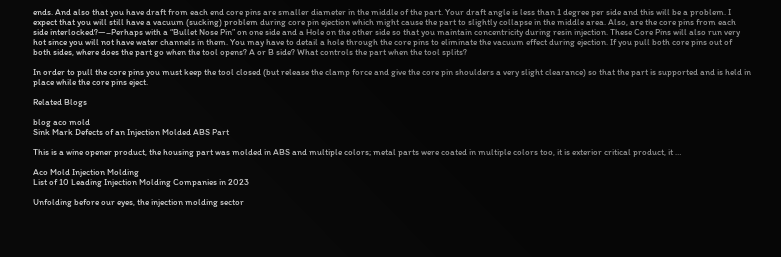ends. And also that you have draft from each end core pins are smaller diameter in the middle of the part. Your draft angle is less than 1 degree per side and this will be a problem. I expect that you will still have a vacuum (sucking) problem during core pin ejection which might cause the part to slightly collapse in the middle area. Also, are the core pins from each side interlocked?—–Perhaps with a “Bullet Nose Pin” on one side and a Hole on the other side so that you maintain concentricity during resin injection. These Core Pins will also run very hot since you will not have water channels in them. You may have to detail a hole through the core pins to eliminate the vacuum effect during ejection. If you pull both core pins out of both sides, where does the part go when the tool opens? A or B side? What controls the part when the tool splits?

In order to pull the core pins you must keep the tool closed (but release the clamp force and give the core pin shoulders a very slight clearance) so that the part is supported and is held in place while the core pins eject.

Related Blogs

blog aco mold
Sink Mark Defects of an Injection Molded ABS Part

This is a wine opener product, the housing part was molded in ABS and multiple colors; metal parts were coated in multiple colors too, it is exterior critical product, it …

Aco Mold Injection Molding
List of 10 Leading Injection Molding Companies in 2023

Unfolding before our eyes, the injection molding sector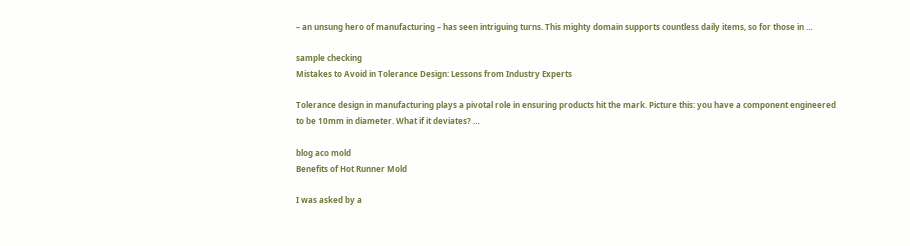– an unsung hero of manufacturing – has seen intriguing turns. This mighty domain supports countless daily items, so for those in …

sample checking
Mistakes to Avoid in Tolerance Design: Lessons from Industry Experts

Tolerance design in manufacturing plays a pivotal role in ensuring products hit the mark. Picture this: you have a component engineered to be 10mm in diameter. What if it deviates? …

blog aco mold
Benefits of Hot Runner Mold

I was asked by a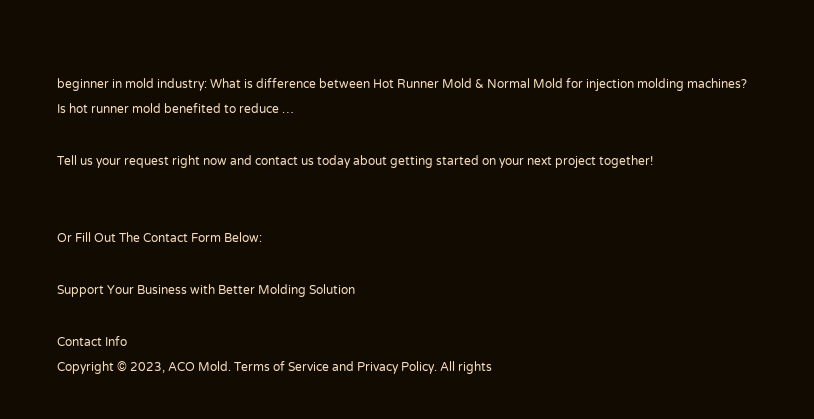beginner in mold industry: What is difference between Hot Runner Mold & Normal Mold for injection molding machines? Is hot runner mold benefited to reduce …

Tell us your request right now and contact us today about getting started on your next project together!


Or Fill Out The Contact Form Below:

Support Your Business with Better Molding Solution

Contact Info
Copyright © 2023, ACO Mold. Terms of Service and Privacy Policy. All rights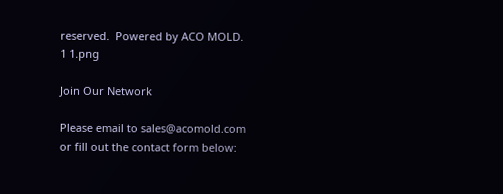reserved.  Powered by ACO MOLD.
1 1.png

Join Our Network

Please email to sales@acomold.com
or fill out the contact form below: